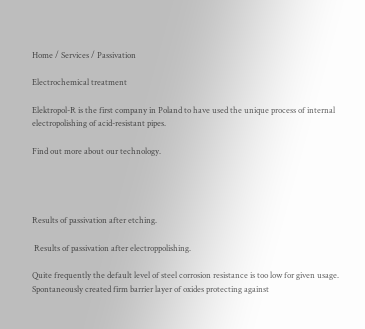Home / Services / Passivation

Electrochemical treatment

Elektropol-R is the first company in Poland to have used the unique process of internal electropolishing of acid-resistant pipes.

Find out more about our technology.




Results of passivation after etching.

 Results of passivation after electroppolishing.

Quite frequently the default level of steel corrosion resistance is too low for given usage. Spontaneously created firm barrier layer of oxides protecting against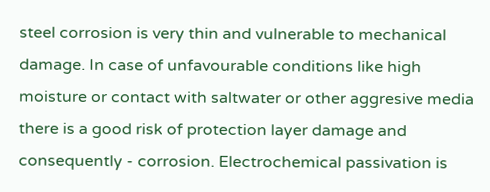steel corrosion is very thin and vulnerable to mechanical damage. In case of unfavourable conditions like high moisture or contact with saltwater or other aggresive media there is a good risk of protection layer damage and consequently - corrosion. Electrochemical passivation is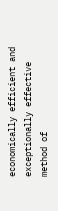economically efficient and exceptionally effective method of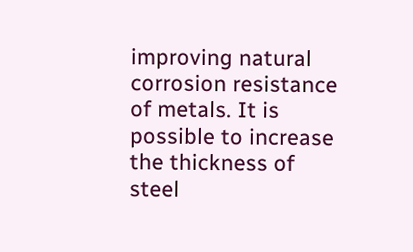improving natural corrosion resistance of metals. It is possible to increase the thickness of steel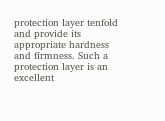protection layer tenfold and provide its appropriate hardness and firmness. Such a protection layer is an excellent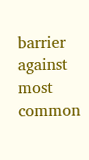barrier against most common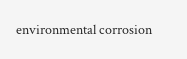environmental corrosion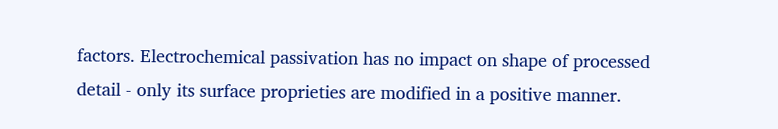factors. Electrochemical passivation has no impact on shape of processed detail - only its surface proprieties are modified in a positive manner.